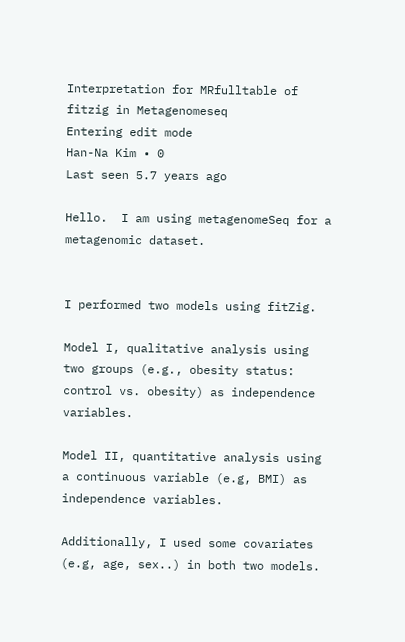Interpretation for MRfulltable of fitzig in Metagenomeseq
Entering edit mode
Han-Na Kim • 0
Last seen 5.7 years ago

Hello.  I am using metagenomeSeq for a metagenomic dataset.


I performed two models using fitZig.

Model I, qualitative analysis using two groups (e.g., obesity status: control vs. obesity) as independence variables.

Model II, quantitative analysis using a continuous variable (e.g, BMI) as independence variables.

Additionally, I used some covariates (e.g, age, sex..) in both two models.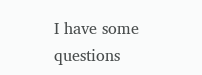I have some questions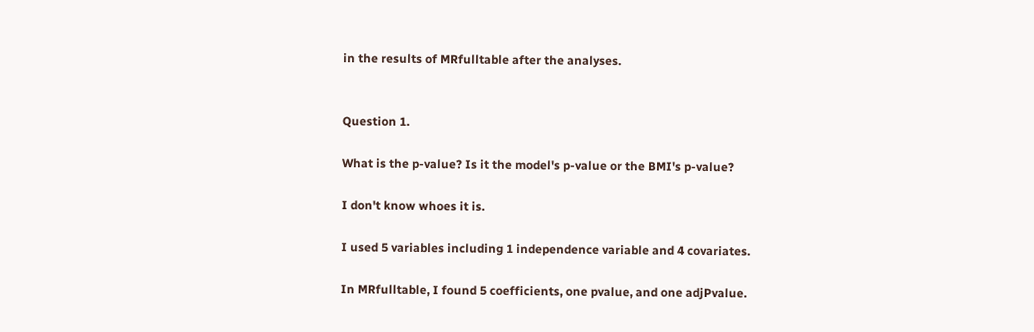in the results of MRfulltable after the analyses.


Question 1.

What is the p-value? Is it the model's p-value or the BMI's p-value?

I don't know whoes it is.

I used 5 variables including 1 independence variable and 4 covariates.

In MRfulltable, I found 5 coefficients, one pvalue, and one adjPvalue.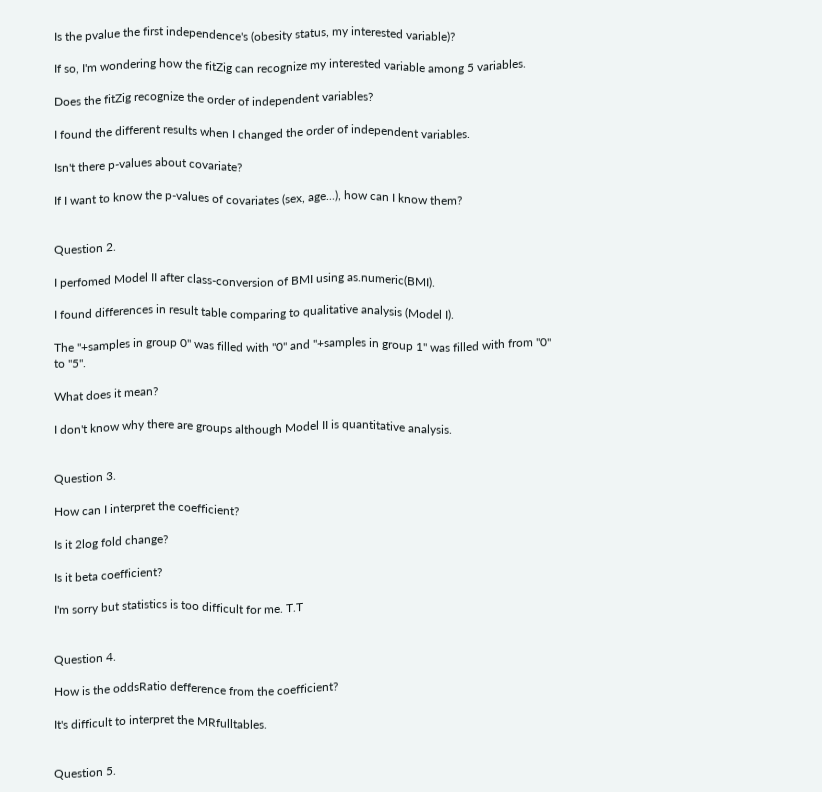Is the pvalue the first independence's (obesity status, my interested variable)?

If so, I'm wondering how the fitZig can recognize my interested variable among 5 variables.

Does the fitZig recognize the order of independent variables?

I found the different results when I changed the order of independent variables.

Isn't there p-values about covariate?

If I want to know the p-values of covariates (sex, age...), how can I know them?


Question 2.

I perfomed Model II after class-conversion of BMI using as.numeric(BMI).

I found differences in result table comparing to qualitative analysis (Model I).

The "+samples in group 0" was filled with "0" and "+samples in group 1" was filled with from "0" to "5".

What does it mean?

I don't know why there are groups although Model II is quantitative analysis.


Question 3.

How can I interpret the coefficient?

Is it 2log fold change?

Is it beta coefficient?

I'm sorry but statistics is too difficult for me. T.T


Question 4.

How is the oddsRatio defference from the coefficient?

It's difficult to interpret the MRfulltables.


Question 5.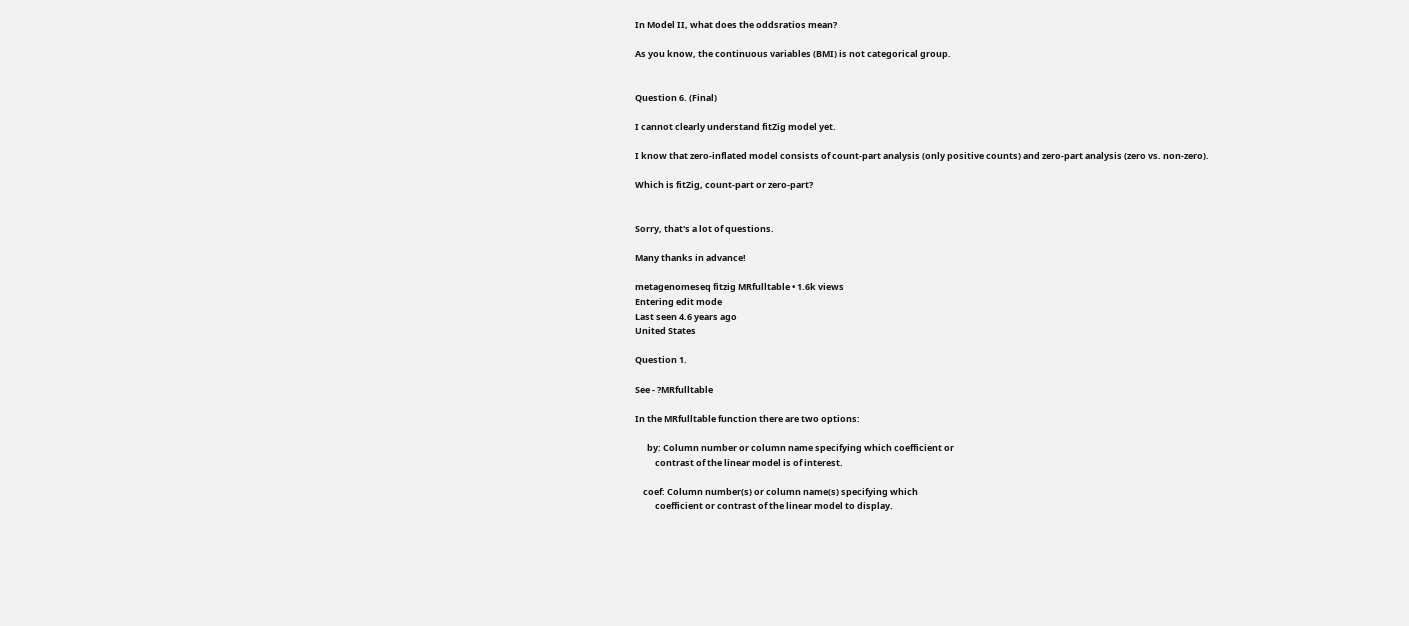In Model II, what does the oddsratios mean?

As you know, the continuous variables (BMI) is not categorical group.


Question 6. (Final)

I cannot clearly understand fitZig model yet.

I know that zero-inflated model consists of count-part analysis (only positive counts) and zero-part analysis (zero vs. non-zero).

Which is fitZig, count-part or zero-part?


Sorry, that's a lot of questions.

Many thanks in advance!

metagenomeseq fitzig MRfulltable • 1.6k views
Entering edit mode
Last seen 4.6 years ago
United States

Question 1.

See - ?MRfulltable

In the MRfulltable function there are two options:

      by: Column number or column name specifying which coefficient or
          contrast of the linear model is of interest.

    coef: Column number(s) or column name(s) specifying which
          coefficient or contrast of the linear model to display.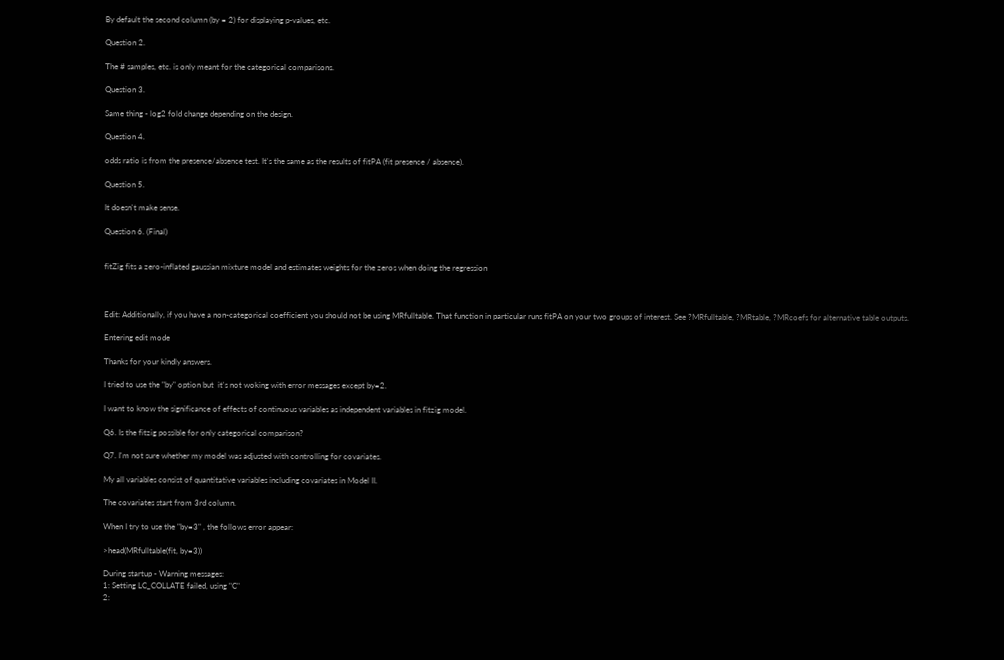By default the second column (by = 2) for displaying p-values, etc.

Question 2.

The # samples, etc. is only meant for the categorical comparisons.

Question 3.

Same thing - log2 fold change depending on the design.

Question 4.

odds ratio is from the presence/absence test. It's the same as the results of fitPA (fit presence / absence).

Question 5.

It doesn't make sense.

Question 6. (Final)


fitZig fits a zero-inflated gaussian mixture model and estimates weights for the zeros when doing the regression



Edit: Additionally, if you have a non-categorical coefficient you should not be using MRfulltable. That function in particular runs fitPA on your two groups of interest. See ?MRfulltable, ?MRtable, ?MRcoefs for alternative table outputs.

Entering edit mode

Thanks for your kindly answers.

I tried to use the "by" option but  it's not woking with error messages except by=2.

I want to know the significance of effects of continuous variables as independent variables in fitzig model.

Q6. Is the fitzig possible for only categorical comparison?

Q7. I'm not sure whether my model was adjusted with controlling for covariates.

My all variables consist of quantitative variables including covariates in Model II.

The covariates start from 3rd column.

When I try to use the "by=3" , the follows error appear:

>head(MRfulltable(fit, by=3))

During startup - Warning messages:
1: Setting LC_COLLATE failed, using "C"
2: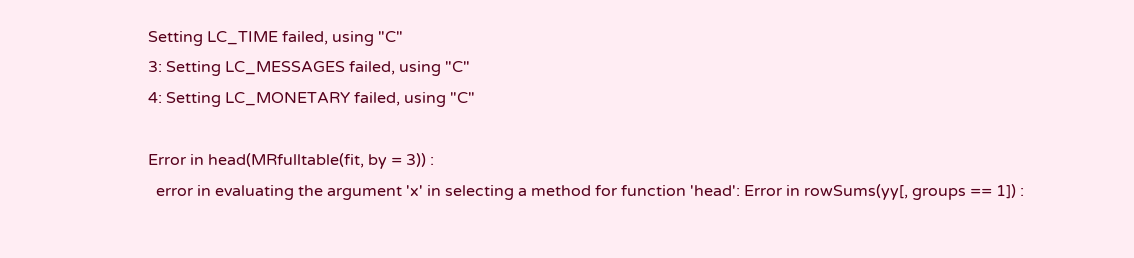Setting LC_TIME failed, using "C"
3: Setting LC_MESSAGES failed, using "C"
4: Setting LC_MONETARY failed, using "C"

Error in head(MRfulltable(fit, by = 3)) :
  error in evaluating the argument 'x' in selecting a method for function 'head': Error in rowSums(yy[, groups == 1]) :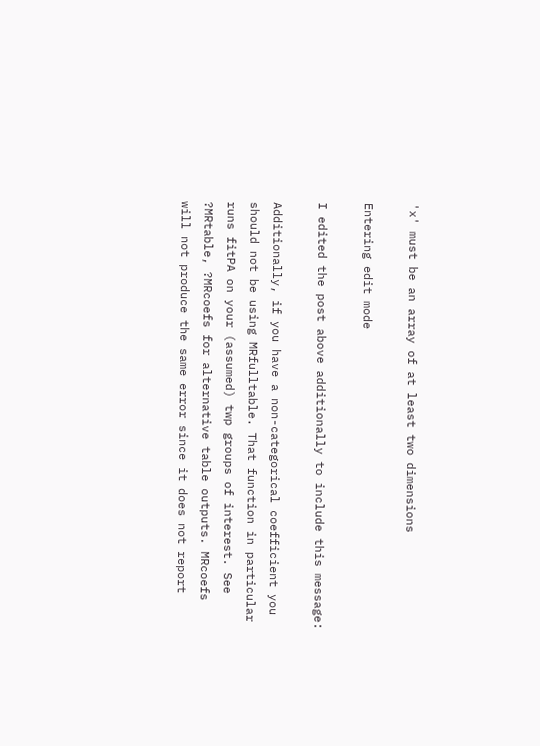'x' must be an array of at least two dimensions

Entering edit mode

I edited the post above additionally to include this message:

Additionally, if you have a non-categorical coefficient you should not be using MRfulltable. That function in particular runs fitPA on your (assumed) twp groups of interest. See ?MRtable, ?MRcoefs for alternative table outputs. MRcoefs will not produce the same error since it does not report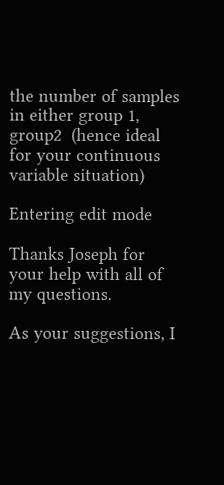the number of samples in either group 1, group2  (hence ideal for your continuous variable situation)

Entering edit mode

Thanks Joseph for your help with all of my questions.

As your suggestions, I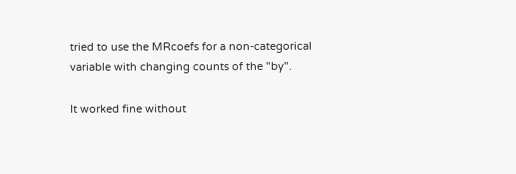tried to use the MRcoefs for a non-categorical variable with changing counts of the "by".

It worked fine without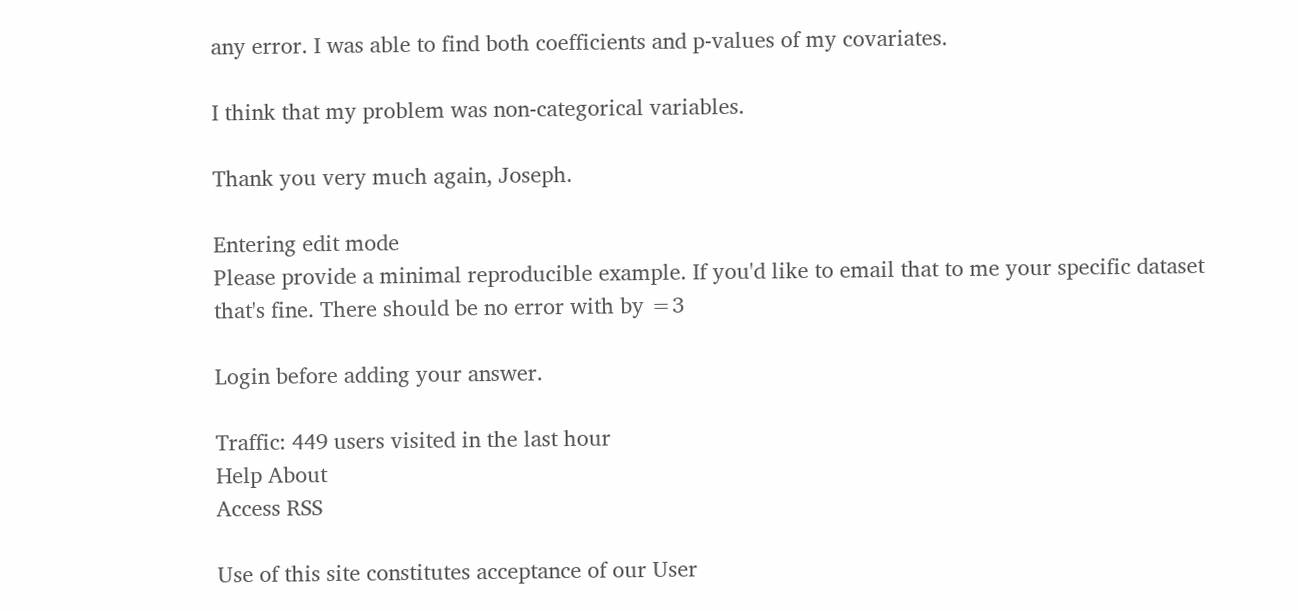any error. I was able to find both coefficients and p-values of my covariates.

I think that my problem was non-categorical variables.

Thank you very much again, Joseph.

Entering edit mode
Please provide a minimal reproducible example. If you'd like to email that to me your specific dataset that's fine. There should be no error with by =3

Login before adding your answer.

Traffic: 449 users visited in the last hour
Help About
Access RSS

Use of this site constitutes acceptance of our User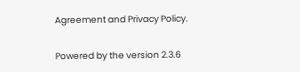Agreement and Privacy Policy.

Powered by the version 2.3.6